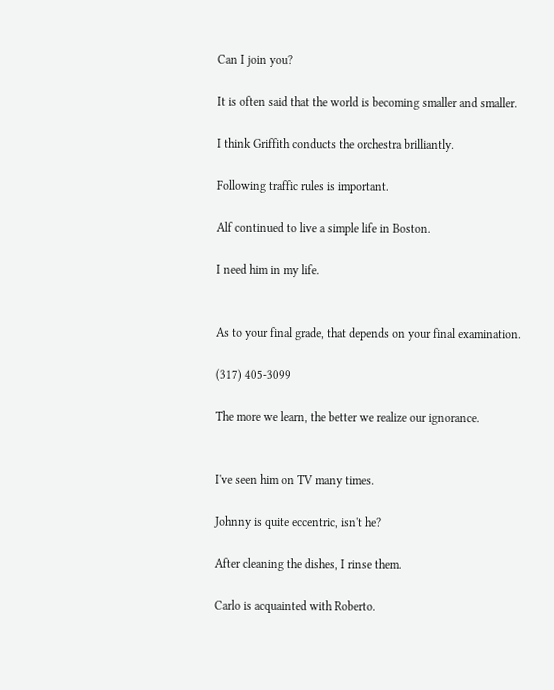Can I join you?

It is often said that the world is becoming smaller and smaller.

I think Griffith conducts the orchestra brilliantly.

Following traffic rules is important.

Alf continued to live a simple life in Boston.

I need him in my life.


As to your final grade, that depends on your final examination.

(317) 405-3099

The more we learn, the better we realize our ignorance.


I've seen him on TV many times.

Johnny is quite eccentric, isn't he?

After cleaning the dishes, I rinse them.

Carlo is acquainted with Roberto.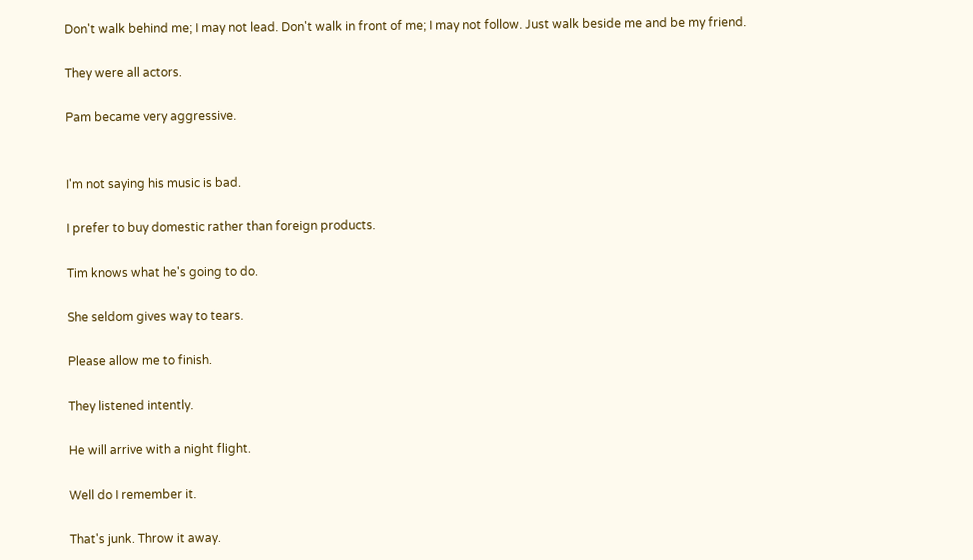Don't walk behind me; I may not lead. Don't walk in front of me; I may not follow. Just walk beside me and be my friend.

They were all actors.

Pam became very aggressive.


I'm not saying his music is bad.

I prefer to buy domestic rather than foreign products.

Tim knows what he's going to do.

She seldom gives way to tears.

Please allow me to finish.

They listened intently.

He will arrive with a night flight.

Well do I remember it.

That's junk. Throw it away.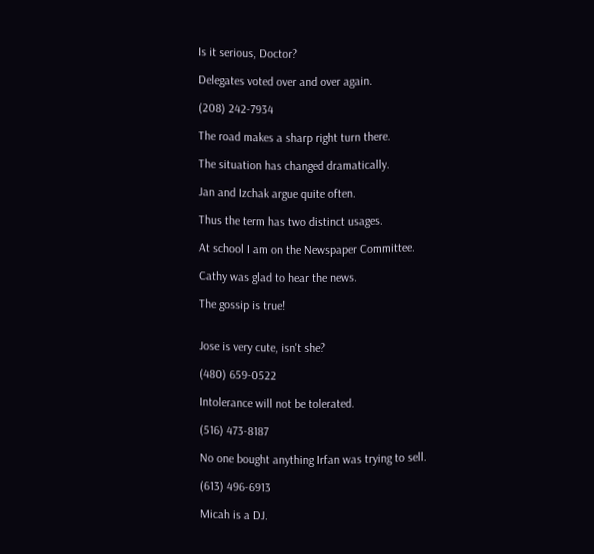Is it serious, Doctor?

Delegates voted over and over again.

(208) 242-7934

The road makes a sharp right turn there.

The situation has changed dramatically.

Jan and Izchak argue quite often.

Thus the term has two distinct usages.

At school I am on the Newspaper Committee.

Cathy was glad to hear the news.

The gossip is true!


Jose is very cute, isn't she?

(480) 659-0522

Intolerance will not be tolerated.

(516) 473-8187

No one bought anything Irfan was trying to sell.

(613) 496-6913

Micah is a DJ.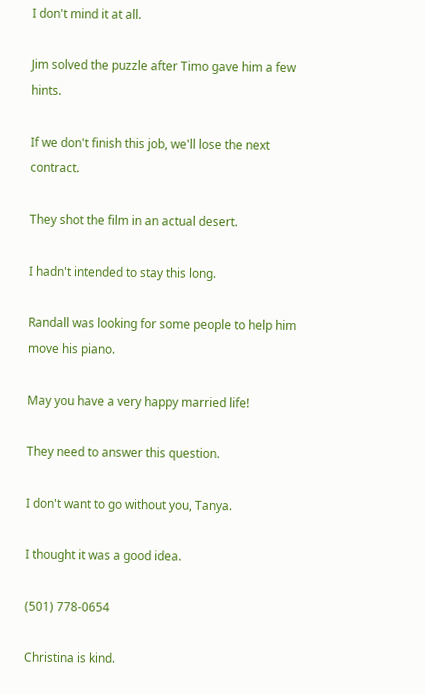I don't mind it at all.

Jim solved the puzzle after Timo gave him a few hints.

If we don't finish this job, we'll lose the next contract.

They shot the film in an actual desert.

I hadn't intended to stay this long.

Randall was looking for some people to help him move his piano.

May you have a very happy married life!

They need to answer this question.

I don't want to go without you, Tanya.

I thought it was a good idea.

(501) 778-0654

Christina is kind.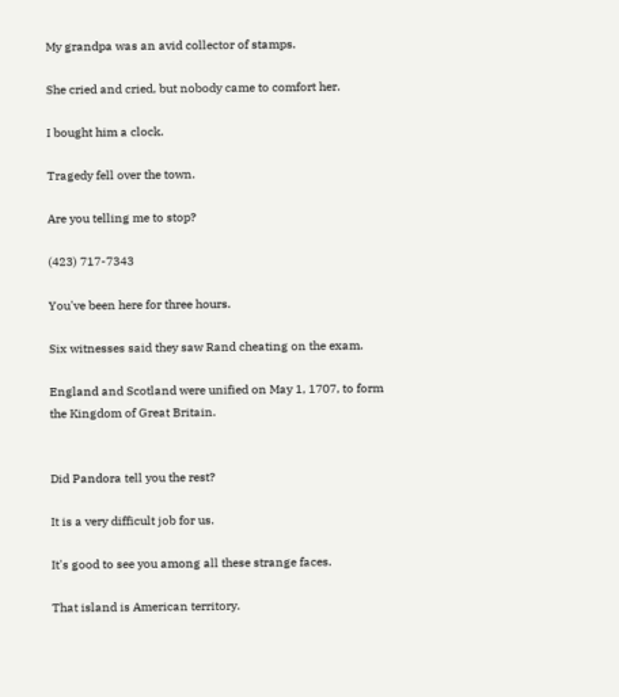My grandpa was an avid collector of stamps.

She cried and cried, but nobody came to comfort her.

I bought him a clock.

Tragedy fell over the town.

Are you telling me to stop?

(423) 717-7343

You've been here for three hours.

Six witnesses said they saw Rand cheating on the exam.

England and Scotland were unified on May 1, 1707, to form the Kingdom of Great Britain.


Did Pandora tell you the rest?

It is a very difficult job for us.

It's good to see you among all these strange faces.

That island is American territory.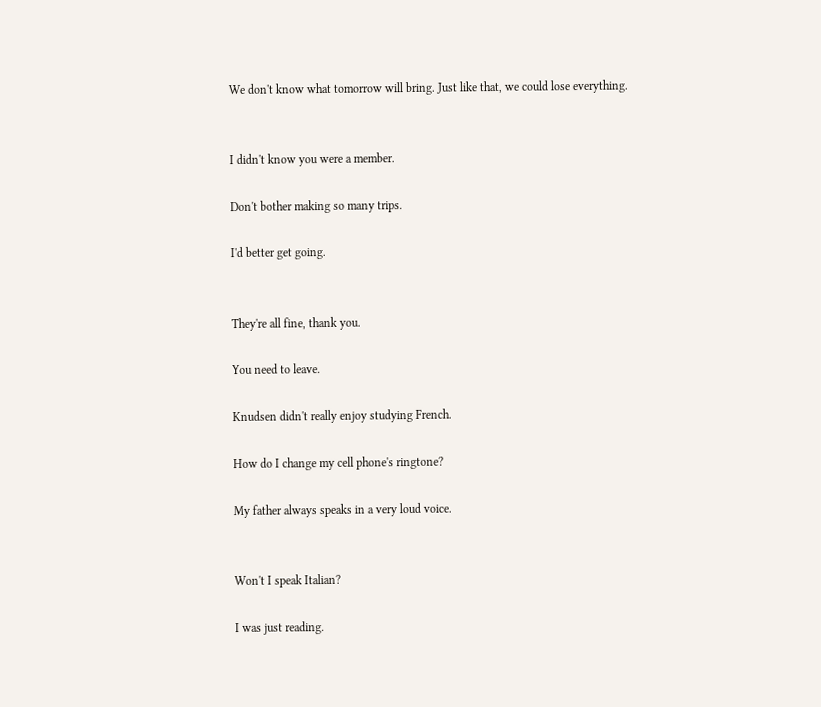We don't know what tomorrow will bring. Just like that, we could lose everything.


I didn't know you were a member.

Don't bother making so many trips.

I'd better get going.


They're all fine, thank you.

You need to leave.

Knudsen didn't really enjoy studying French.

How do I change my cell phone's ringtone?

My father always speaks in a very loud voice.


Won't I speak Italian?

I was just reading.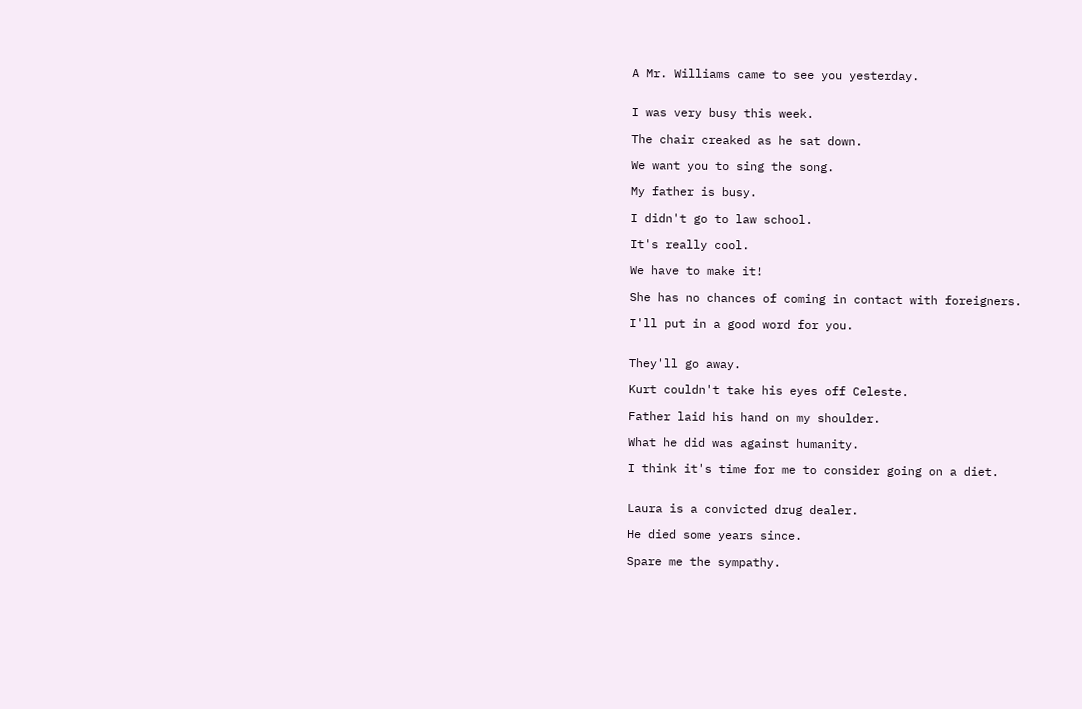A Mr. Williams came to see you yesterday.


I was very busy this week.

The chair creaked as he sat down.

We want you to sing the song.

My father is busy.

I didn't go to law school.

It's really cool.

We have to make it!

She has no chances of coming in contact with foreigners.

I'll put in a good word for you.


They'll go away.

Kurt couldn't take his eyes off Celeste.

Father laid his hand on my shoulder.

What he did was against humanity.

I think it's time for me to consider going on a diet.


Laura is a convicted drug dealer.

He died some years since.

Spare me the sympathy.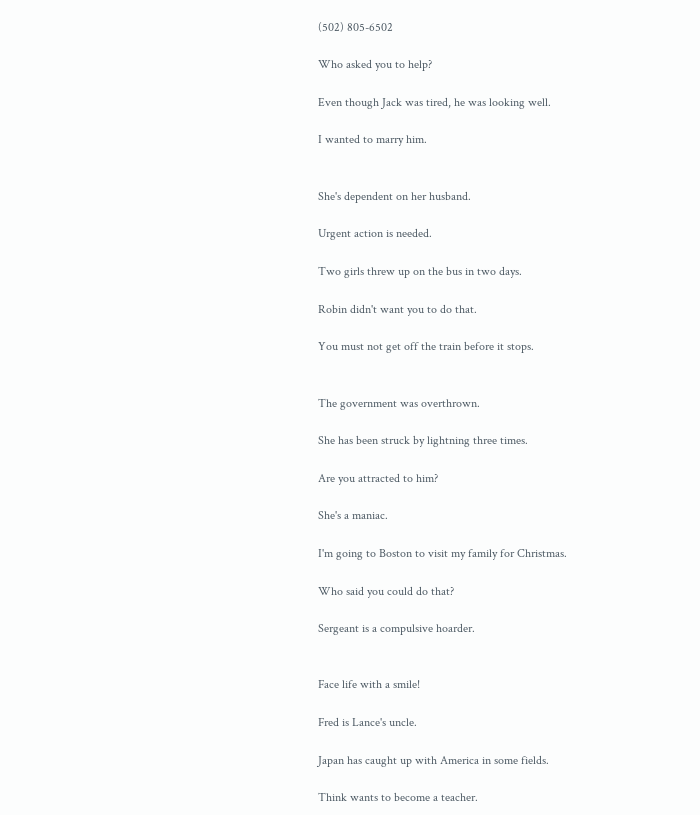(502) 805-6502

Who asked you to help?

Even though Jack was tired, he was looking well.

I wanted to marry him.


She's dependent on her husband.

Urgent action is needed.

Two girls threw up on the bus in two days.

Robin didn't want you to do that.

You must not get off the train before it stops.


The government was overthrown.

She has been struck by lightning three times.

Are you attracted to him?

She's a maniac.

I'm going to Boston to visit my family for Christmas.

Who said you could do that?

Sergeant is a compulsive hoarder.


Face life with a smile!

Fred is Lance's uncle.

Japan has caught up with America in some fields.

Think wants to become a teacher.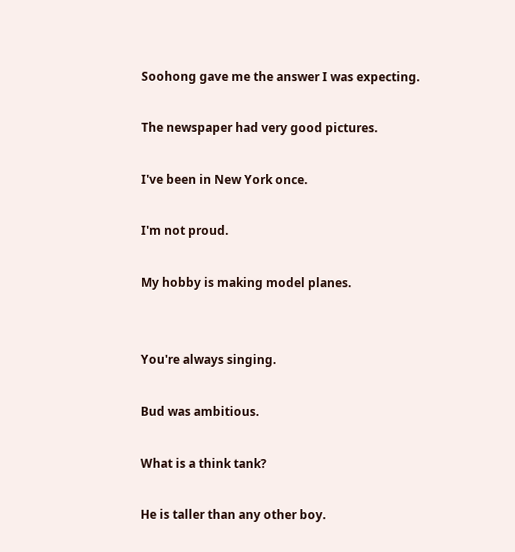Soohong gave me the answer I was expecting.

The newspaper had very good pictures.

I've been in New York once.

I'm not proud.

My hobby is making model planes.


You're always singing.

Bud was ambitious.

What is a think tank?

He is taller than any other boy.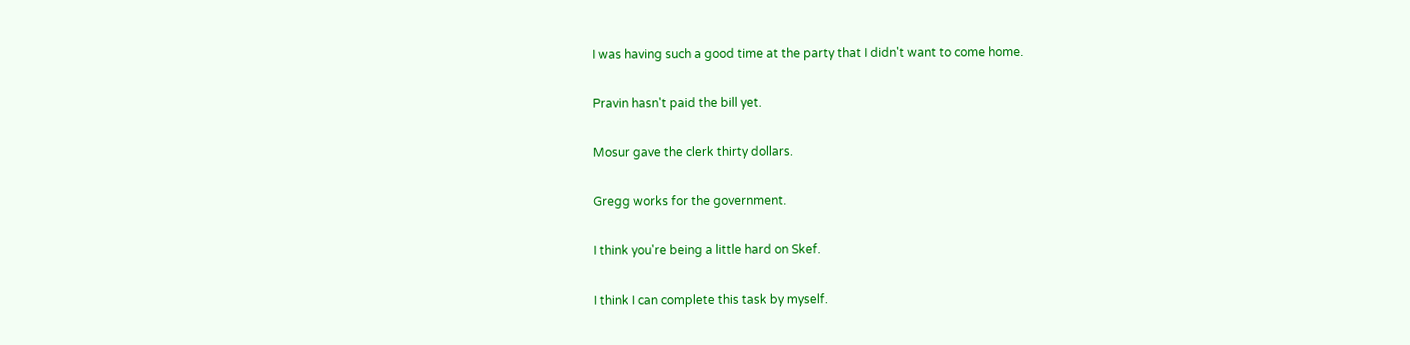I was having such a good time at the party that I didn't want to come home.

Pravin hasn't paid the bill yet.

Mosur gave the clerk thirty dollars.

Gregg works for the government.

I think you're being a little hard on Skef.

I think I can complete this task by myself.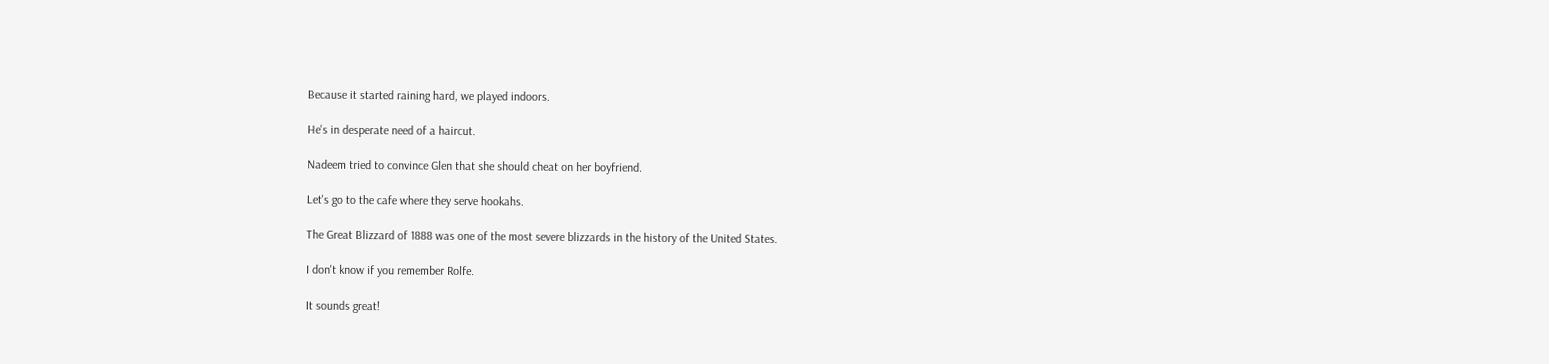Because it started raining hard, we played indoors.

He's in desperate need of a haircut.

Nadeem tried to convince Glen that she should cheat on her boyfriend.

Let's go to the cafe where they serve hookahs.

The Great Blizzard of 1888 was one of the most severe blizzards in the history of the United States.

I don't know if you remember Rolfe.

It sounds great!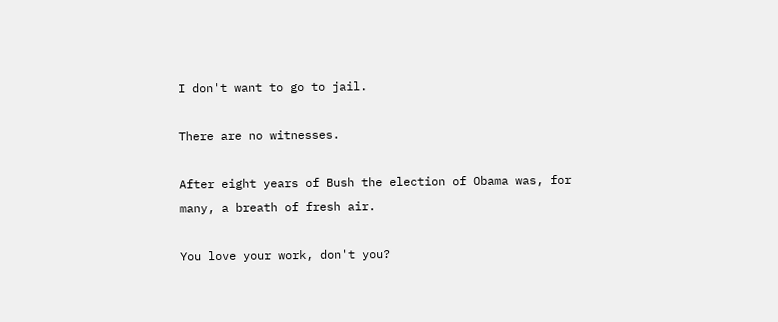I don't want to go to jail.

There are no witnesses.

After eight years of Bush the election of Obama was, for many, a breath of fresh air.

You love your work, don't you?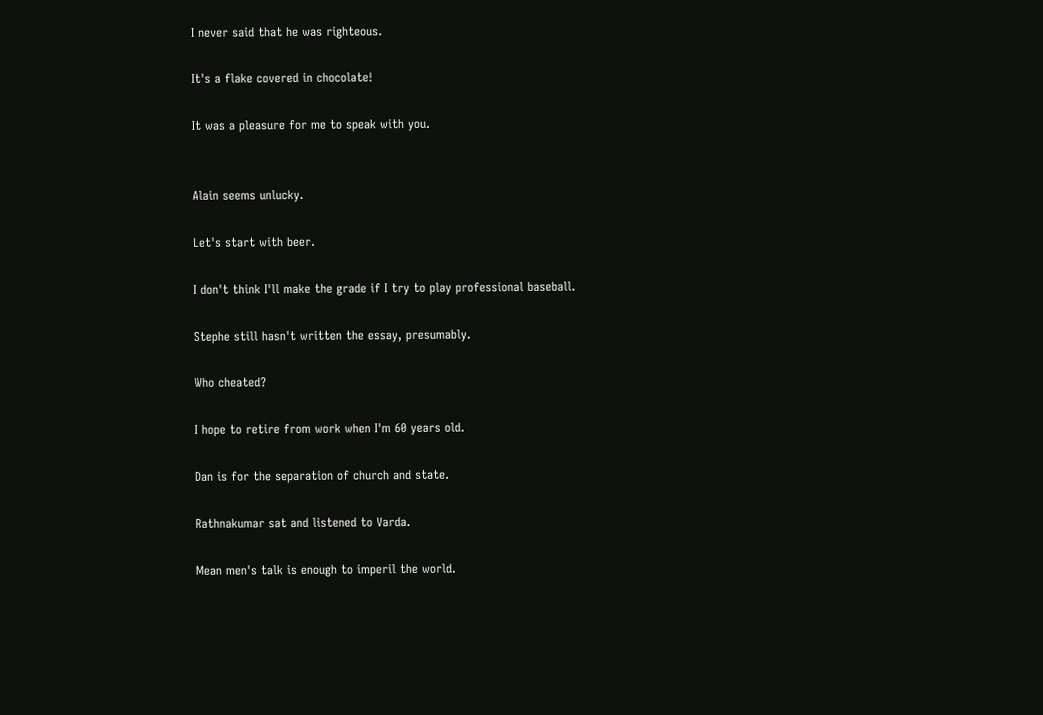I never said that he was righteous.

It's a flake covered in chocolate!

It was a pleasure for me to speak with you.


Alain seems unlucky.

Let's start with beer.

I don't think I'll make the grade if I try to play professional baseball.

Stephe still hasn't written the essay, presumably.

Who cheated?

I hope to retire from work when I'm 60 years old.

Dan is for the separation of church and state.

Rathnakumar sat and listened to Varda.

Mean men's talk is enough to imperil the world.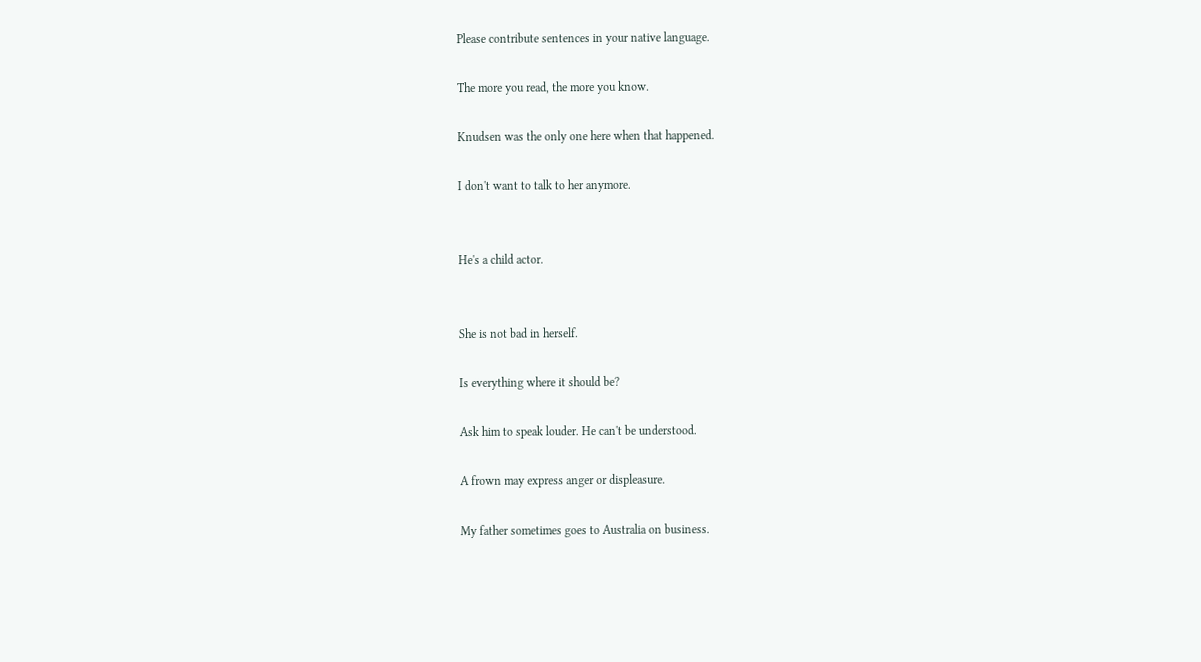Please contribute sentences in your native language.

The more you read, the more you know.

Knudsen was the only one here when that happened.

I don't want to talk to her anymore.


He's a child actor.


She is not bad in herself.

Is everything where it should be?

Ask him to speak louder. He can't be understood.

A frown may express anger or displeasure.

My father sometimes goes to Australia on business.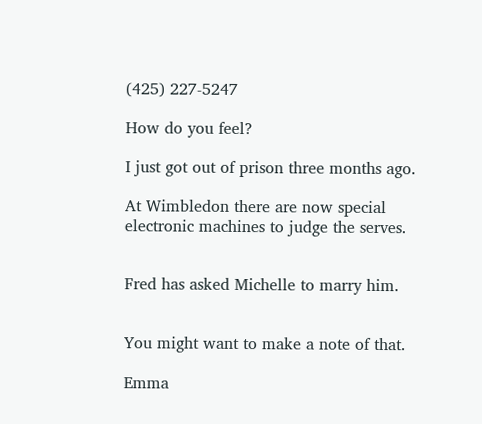(425) 227-5247

How do you feel?

I just got out of prison three months ago.

At Wimbledon there are now special electronic machines to judge the serves.


Fred has asked Michelle to marry him.


You might want to make a note of that.

Emma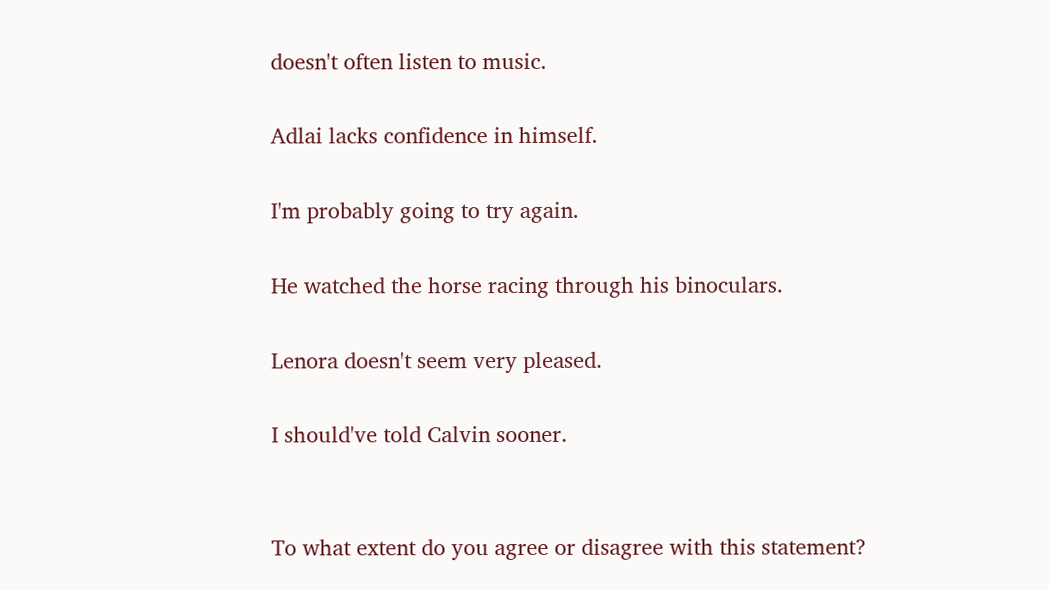doesn't often listen to music.

Adlai lacks confidence in himself.

I'm probably going to try again.

He watched the horse racing through his binoculars.

Lenora doesn't seem very pleased.

I should've told Calvin sooner.


To what extent do you agree or disagree with this statement?